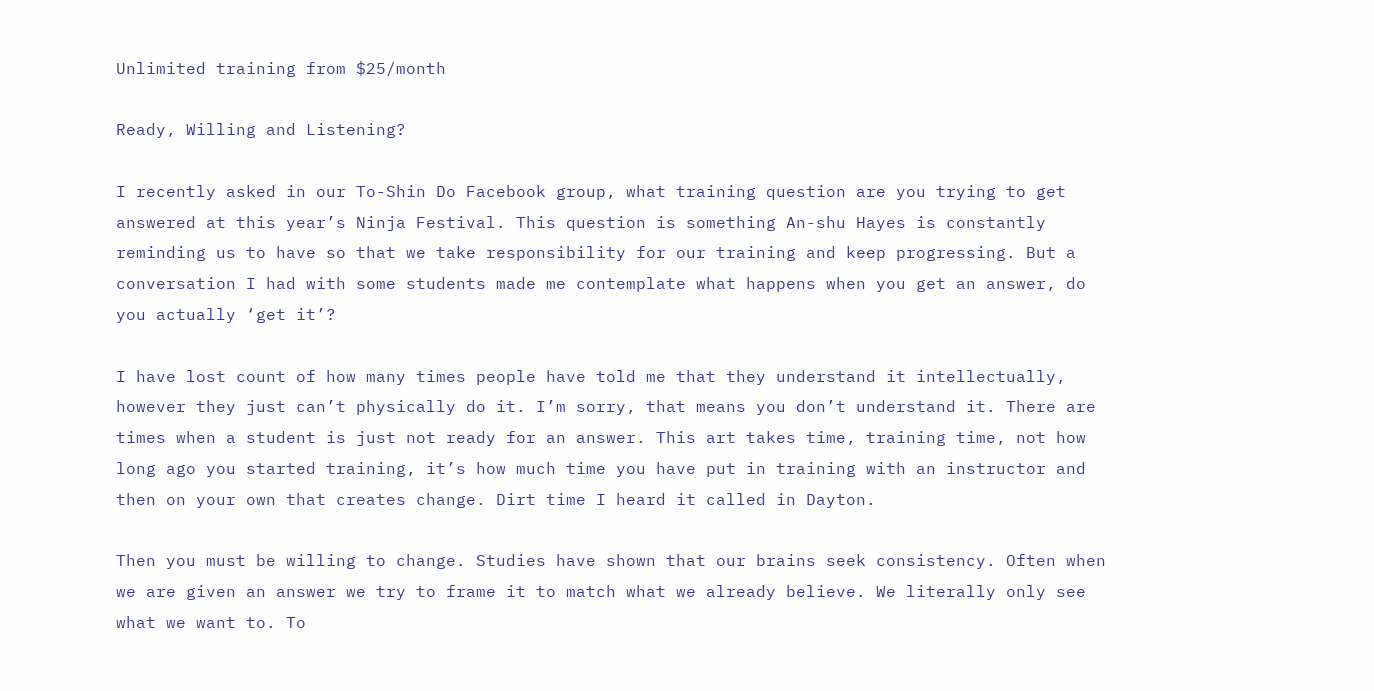Unlimited training from $25/month

Ready, Willing and Listening?

I recently asked in our To-Shin Do Facebook group, what training question are you trying to get answered at this year’s Ninja Festival. This question is something An-shu Hayes is constantly reminding us to have so that we take responsibility for our training and keep progressing. But a conversation I had with some students made me contemplate what happens when you get an answer, do you actually ‘get it’?

I have lost count of how many times people have told me that they understand it intellectually, however they just can’t physically do it. I’m sorry, that means you don’t understand it. There are times when a student is just not ready for an answer. This art takes time, training time, not how long ago you started training, it’s how much time you have put in training with an instructor and then on your own that creates change. Dirt time I heard it called in Dayton.

Then you must be willing to change. Studies have shown that our brains seek consistency. Often when we are given an answer we try to frame it to match what we already believe. We literally only see what we want to. To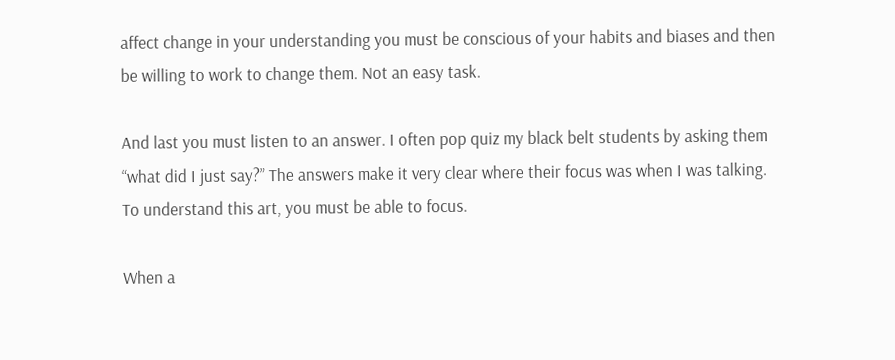affect change in your understanding you must be conscious of your habits and biases and then be willing to work to change them. Not an easy task.

And last you must listen to an answer. I often pop quiz my black belt students by asking them “what did I just say?” The answers make it very clear where their focus was when I was talking. To understand this art, you must be able to focus.

When a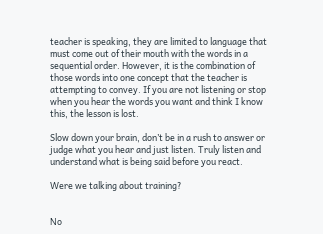teacher is speaking, they are limited to language that must come out of their mouth with the words in a sequential order. However, it is the combination of those words into one concept that the teacher is attempting to convey. If you are not listening or stop when you hear the words you want and think I know this, the lesson is lost.

Slow down your brain, don’t be in a rush to answer or judge what you hear and just listen. Truly listen and understand what is being said before you react.

Were we talking about training?


No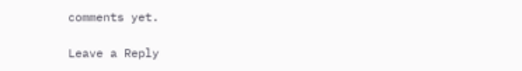comments yet.

Leave a Reply